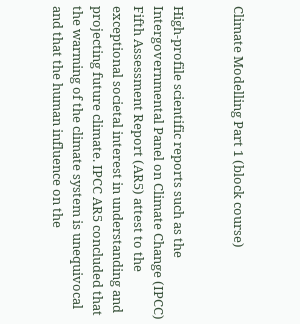Climate Modelling Part 1 (block course)


High-profile scientific reports such as the Intergovernmental Panel on Climate Change (IPCC) Fifth Assessment Report (AR5) attest to the exceptional societal interest in understanding and projecting future climate. IPCC AR5 concluded that the warming of the climate system is unequivocal and that the human influence on the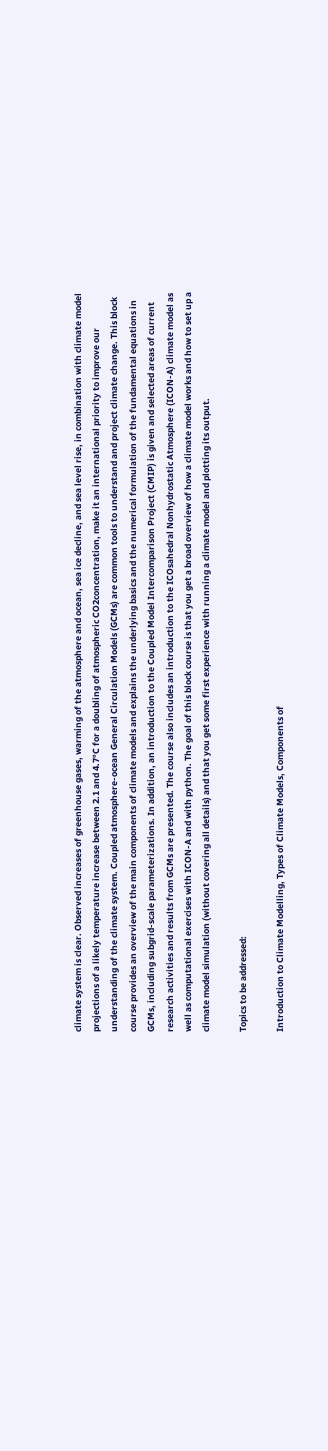climate system is clear. Observed increases of greenhouse gases, warming of the atmosphere and ocean, sea ice decline, and sea level rise, in combination with climate model projections of a likely temperature increase between 2.1 and 4.7°C for a doubling of atmospheric CO2concentration, make it an international priority to improve our understanding of the climate system. Coupled atmosphere-ocean General Circulation Models (GCMs) are common tools to understand and project climate change. This block course provides an overview of the main components of climate models and explains the underlying basics and the numerical formulation of the fundamental equations in GCMs, including subgrid-scale parameterizations. In addition, an introduction to the Coupled Model Intercomparison Project (CMIP) is given and selected areas of current research activities and results from GCMs are presented. The course also includes an introduction to the ICOsahedral Nonhydrostatic Atmosphere (ICON-A) climate model as well as computational exercises with ICON-A and with python. The goal of this block course is that you get a broad overview of how a climate model works and how to set up a climate model simulation (without covering all details) and that you get some first experience with running a climate model and plotting its output.

Topics to be addressed:

Introduction to Climate Modelling, Types of Climate Models, Components of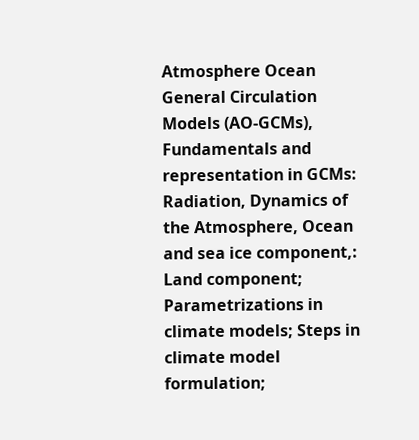Atmosphere Ocean General Circulation Models (AO-GCMs), Fundamentals and representation in GCMs: Radiation, Dynamics of the Atmosphere, Ocean and sea ice component,: Land component; Parametrizations in climate models; Steps in climate model formulation;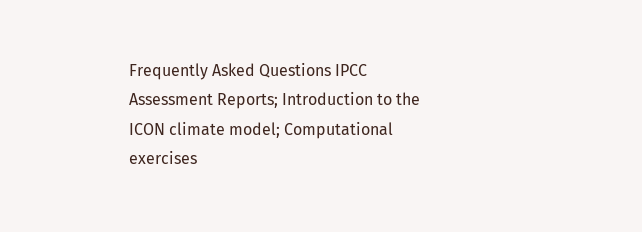Frequently Asked Questions IPCC Assessment Reports; Introduction to the ICON climate model; Computational exercises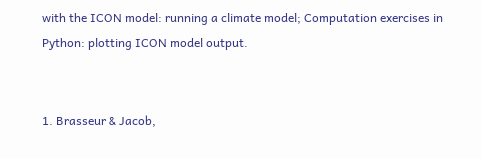with the ICON model: running a climate model; Computation exercises in Python: plotting ICON model output.


1. Brasseur & Jacob,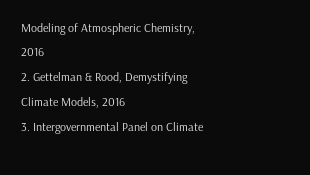Modeling of Atmospheric Chemistry, 2016
2. Gettelman & Rood, Demystifying Climate Models, 2016
3. Intergovernmental Panel on Climate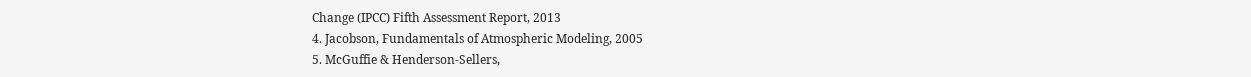Change (IPCC) Fifth Assessment Report, 2013
4. Jacobson, Fundamentals of Atmospheric Modeling, 2005
5. McGuffie & Henderson-Sellers,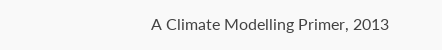A Climate Modelling Primer, 2013